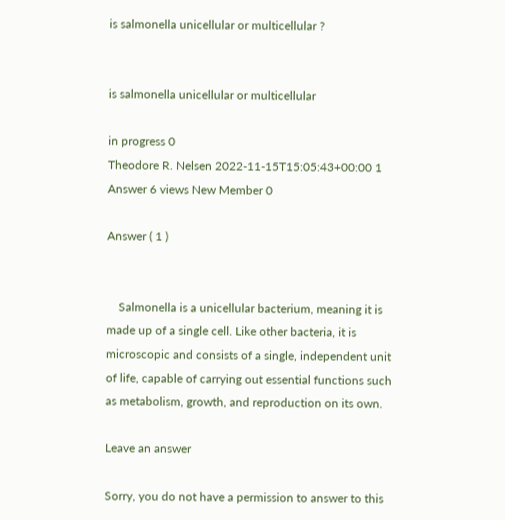is salmonella unicellular or multicellular ?


is salmonella unicellular or multicellular

in progress 0
Theodore R. Nelsen 2022-11-15T15:05:43+00:00 1 Answer 6 views New Member 0

Answer ( 1 )


    Salmonella is a unicellular bacterium, meaning it is made up of a single cell. Like other bacteria, it is microscopic and consists of a single, independent unit of life, capable of carrying out essential functions such as metabolism, growth, and reproduction on its own.

Leave an answer

Sorry, you do not have a permission to answer to this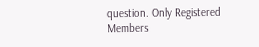question. Only Registered Members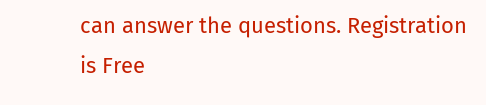can answer the questions. Registration is Free